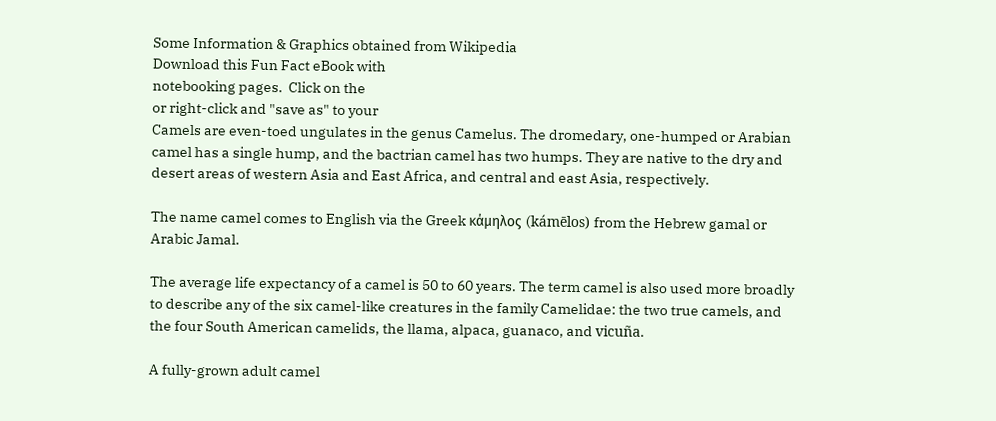Some Information & Graphics obtained from Wikipedia
Download this Fun Fact eBook with
notebooking pages.  Click on the
or right-click and "save as" to your
Camels are even-toed ungulates in the genus Camelus. The dromedary, one-humped or Arabian
camel has a single hump, and the bactrian camel has two humps. They are native to the dry and
desert areas of western Asia and East Africa, and central and east Asia, respectively.

The name camel comes to English via the Greek κάμηλος (kámēlos) from the Hebrew gamal or
Arabic Jamal.

The average life expectancy of a camel is 50 to 60 years. The term camel is also used more broadly
to describe any of the six camel-like creatures in the family Camelidae: the two true camels, and
the four South American camelids, the llama, alpaca, guanaco, and vicuña.

A fully-grown adult camel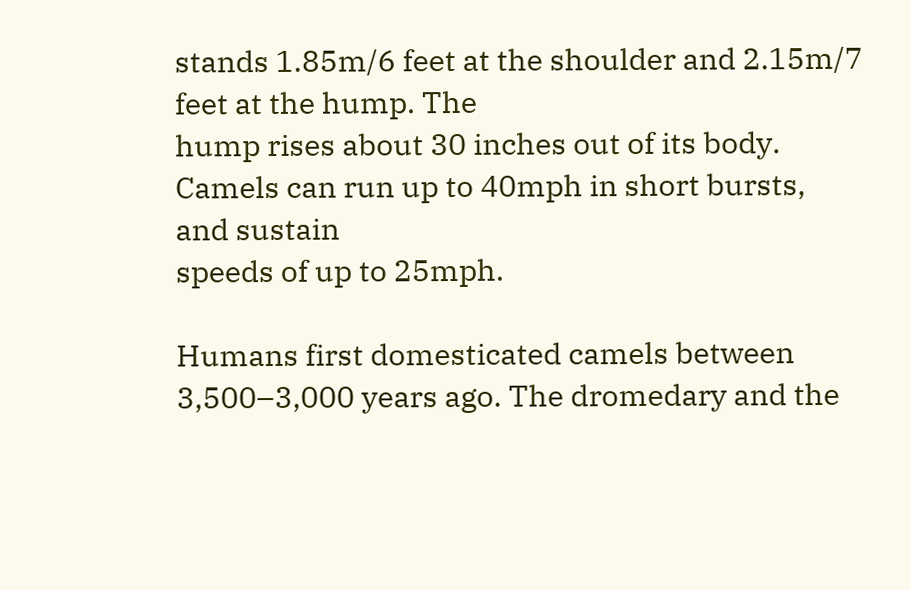stands 1.85m/6 feet at the shoulder and 2.15m/7 feet at the hump. The
hump rises about 30 inches out of its body. Camels can run up to 40mph in short bursts, and sustain
speeds of up to 25mph.

Humans first domesticated camels between 3,500–3,000 years ago. The dromedary and the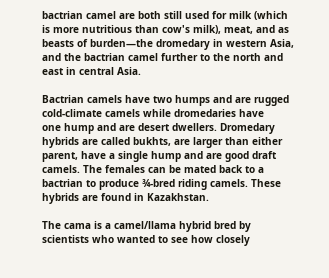bactrian camel are both still used for milk (which is more nutritious than cow's milk), meat, and as
beasts of burden—the dromedary in western Asia, and the bactrian camel further to the north and
east in central Asia.

Bactrian camels have two humps and are rugged cold-climate camels while dromedaries have
one hump and are desert dwellers. Dromedary hybrids are called bukhts, are larger than either
parent, have a single hump and are good draft camels. The females can be mated back to a
bactrian to produce ¾-bred riding camels. These hybrids are found in Kazakhstan.

The cama is a camel/llama hybrid bred by scientists who wanted to see how closely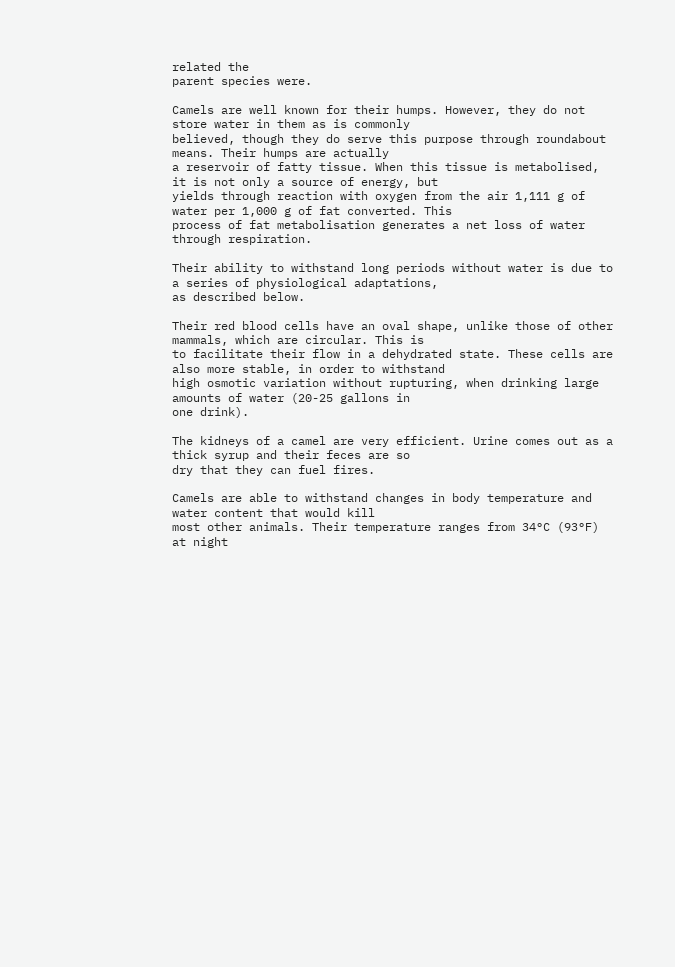related the
parent species were.

Camels are well known for their humps. However, they do not store water in them as is commonly
believed, though they do serve this purpose through roundabout means. Their humps are actually
a reservoir of fatty tissue. When this tissue is metabolised, it is not only a source of energy, but
yields through reaction with oxygen from the air 1,111 g of water per 1,000 g of fat converted. This
process of fat metabolisation generates a net loss of water through respiration.

Their ability to withstand long periods without water is due to a series of physiological adaptations,
as described below.

Their red blood cells have an oval shape, unlike those of other mammals, which are circular. This is
to facilitate their flow in a dehydrated state. These cells are also more stable, in order to withstand
high osmotic variation without rupturing, when drinking large amounts of water (20-25 gallons in
one drink).

The kidneys of a camel are very efficient. Urine comes out as a thick syrup and their feces are so
dry that they can fuel fires.

Camels are able to withstand changes in body temperature and water content that would kill
most other animals. Their temperature ranges from 34°C (93°F) at night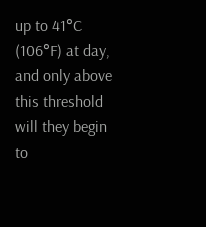up to 41°C (106°F) at day,
and only above this threshold will they begin to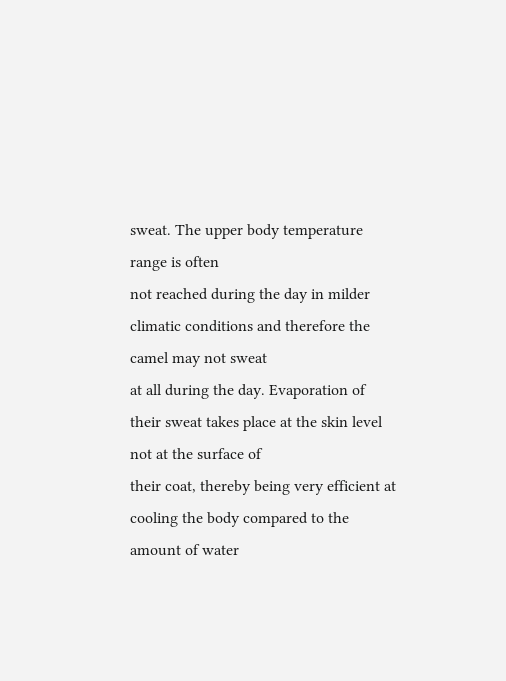sweat. The upper body temperature range is often
not reached during the day in milder climatic conditions and therefore the camel may not sweat
at all during the day. Evaporation of their sweat takes place at the skin level not at the surface of
their coat, thereby being very efficient at cooling the body compared to the amount of water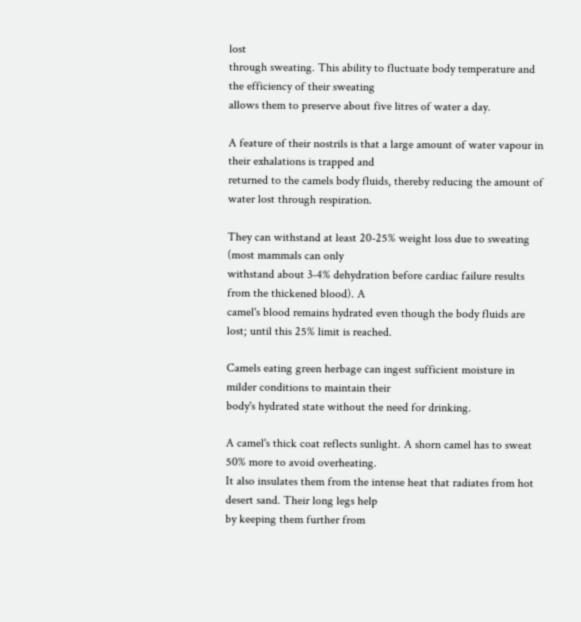lost
through sweating. This ability to fluctuate body temperature and the efficiency of their sweating
allows them to preserve about five litres of water a day.

A feature of their nostrils is that a large amount of water vapour in their exhalations is trapped and
returned to the camels body fluids, thereby reducing the amount of water lost through respiration.

They can withstand at least 20-25% weight loss due to sweating (most mammals can only
withstand about 3-4% dehydration before cardiac failure results from the thickened blood). A
camel's blood remains hydrated even though the body fluids are lost; until this 25% limit is reached.

Camels eating green herbage can ingest sufficient moisture in milder conditions to maintain their
body's hydrated state without the need for drinking.

A camel's thick coat reflects sunlight. A shorn camel has to sweat 50% more to avoid overheating.
It also insulates them from the intense heat that radiates from hot desert sand. Their long legs help
by keeping them further from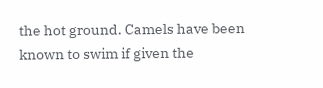the hot ground. Camels have been known to swim if given the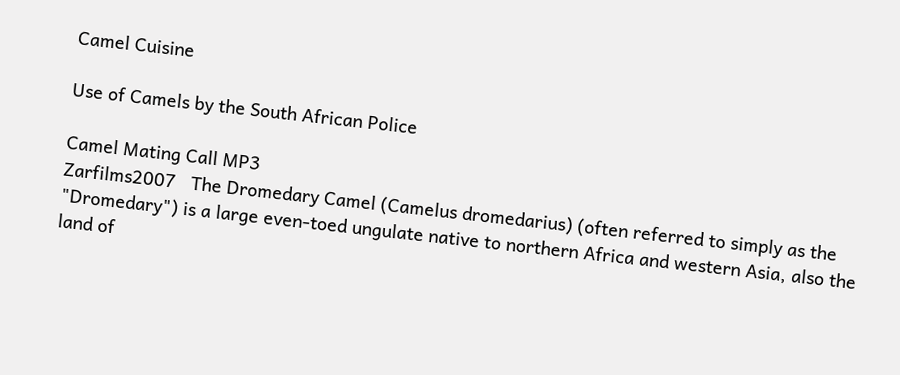Camel Cuisine

Use of Camels by the South African Police

Camel Mating Call MP3
Zarfilms2007   The Dromedary Camel (Camelus dromedarius) (often referred to simply as the
"Dromedary") is a large even-toed ungulate native to northern Africa and western Asia, also the
land of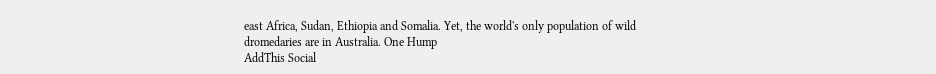east Africa, Sudan, Ethiopia and Somalia. Yet, the world's only population of wild
dromedaries are in Australia. One Hump
AddThis Social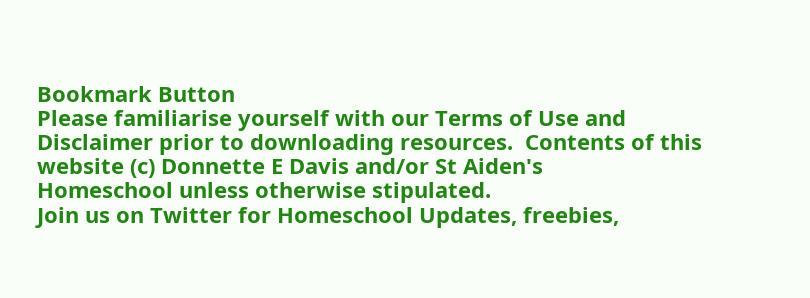Bookmark Button
Please familiarise yourself with our Terms of Use and Disclaimer prior to downloading resources.  Contents of this website (c) Donnette E Davis and/or St Aiden's
Homeschool unless otherwise stipulated.
Join us on Twitter for Homeschool Updates, freebies,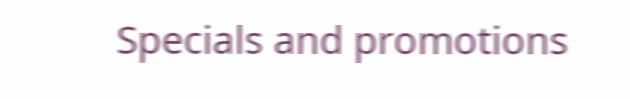Specials and promotions